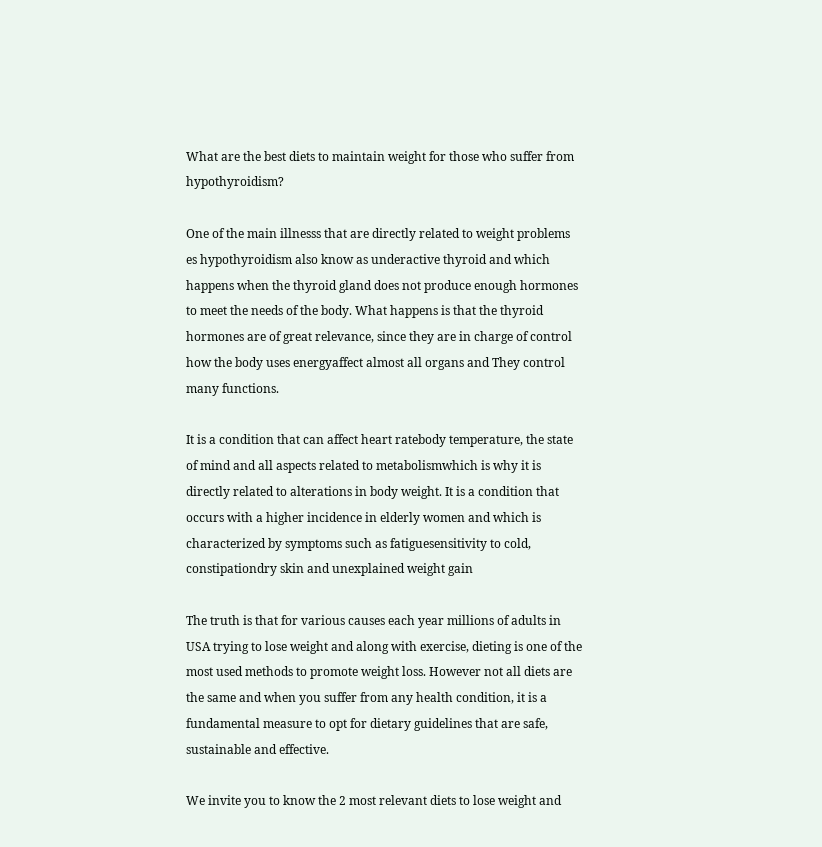What are the best diets to maintain weight for those who suffer from hypothyroidism?

One of the main illnesss that are directly related to weight problems es hypothyroidism also know as underactive thyroid and which happens when the thyroid gland does not produce enough hormones to meet the needs of the body. What happens is that the thyroid hormones are of great relevance, since they are in charge of control how the body uses energyaffect almost all organs and They control many functions.

It is a condition that can affect heart ratebody temperature, the state of mind and all aspects related to metabolismwhich is why it is directly related to alterations in body weight. It is a condition that occurs with a higher incidence in elderly women and which is characterized by symptoms such as fatiguesensitivity to cold, constipationdry skin and unexplained weight gain

The truth is that for various causes each year millions of adults in USA trying to lose weight and along with exercise, dieting is one of the most used methods to promote weight loss. However not all diets are the same and when you suffer from any health condition, it is a fundamental measure to opt for dietary guidelines that are safe, sustainable and effective.

We invite you to know the 2 most relevant diets to lose weight and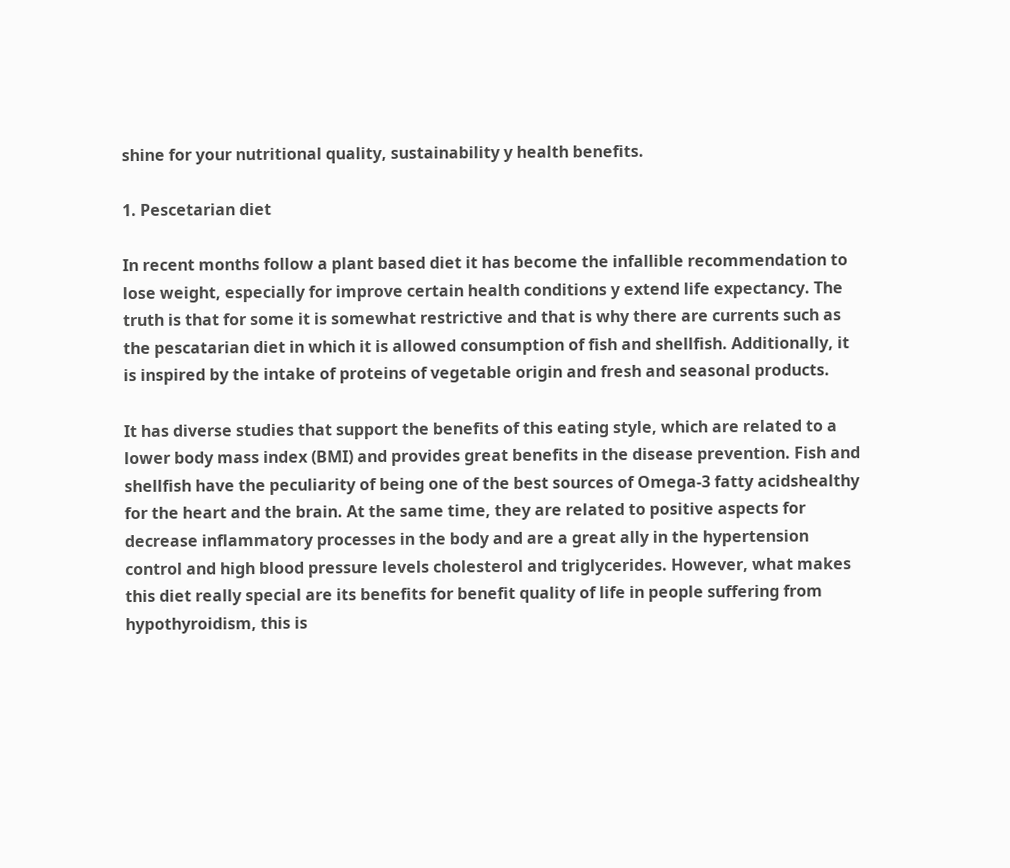shine for your nutritional quality, sustainability y health benefits.

1. Pescetarian diet

In recent months follow a plant based diet it has become the infallible recommendation to lose weight, especially for improve certain health conditions y extend life expectancy. The truth is that for some it is somewhat restrictive and that is why there are currents such as the pescatarian diet in which it is allowed consumption of fish and shellfish. Additionally, it is inspired by the intake of proteins of vegetable origin and fresh and seasonal products.

It has diverse studies that support the benefits of this eating style, which are related to a lower body mass index (BMI) and provides great benefits in the disease prevention. Fish and shellfish have the peculiarity of being one of the best sources of Omega-3 fatty acidshealthy for the heart and the brain. At the same time, they are related to positive aspects for decrease inflammatory processes in the body and are a great ally in the hypertension control and high blood pressure levels cholesterol and triglycerides. However, what makes this diet really special are its benefits for benefit quality of life in people suffering from hypothyroidism, this is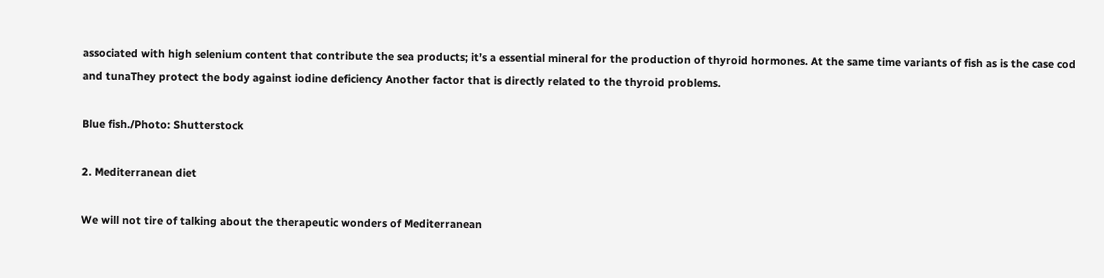associated with high selenium content that contribute the sea products; it’s a essential mineral for the production of thyroid hormones. At the same time variants of fish as is the case cod and tunaThey protect the body against iodine deficiency Another factor that is directly related to the thyroid problems.

Blue fish./Photo: Shutterstock

2. Mediterranean diet

We will not tire of talking about the therapeutic wonders of Mediterranean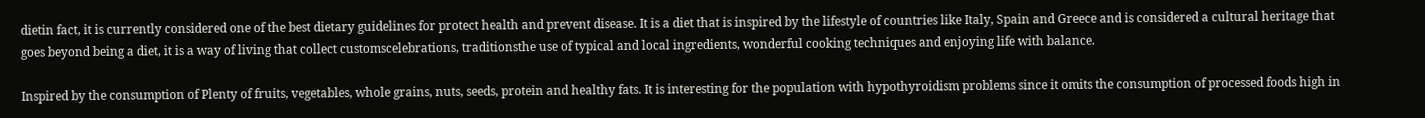dietin fact, it is currently considered one of the best dietary guidelines for protect health and prevent disease. It is a diet that is inspired by the lifestyle of countries like Italy, Spain and Greece and is considered a cultural heritage that goes beyond being a diet, it is a way of living that collect customscelebrations, traditionsthe use of typical and local ingredients, wonderful cooking techniques and enjoying life with balance.

Inspired by the consumption of Plenty of fruits, vegetables, whole grains, nuts, seeds, protein and healthy fats. It is interesting for the population with hypothyroidism problems since it omits the consumption of processed foods high in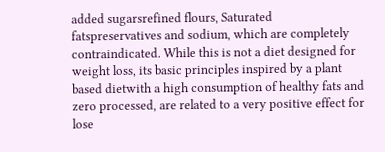added sugarsrefined flours, Saturated fatspreservatives and sodium, which are completely contraindicated. While this is not a diet designed for weight loss, its basic principles inspired by a plant based dietwith a high consumption of healthy fats and zero processed, are related to a very positive effect for lose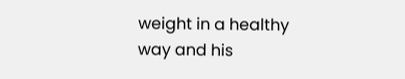weight in a healthy way and his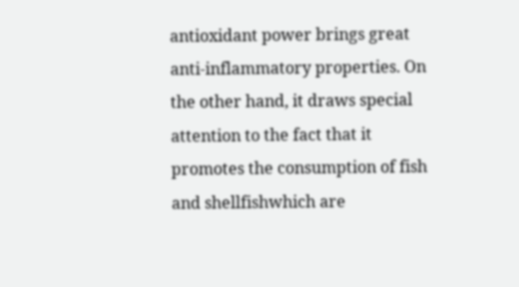antioxidant power brings great anti-inflammatory properties. On the other hand, it draws special attention to the fact that it promotes the consumption of fish and shellfishwhich are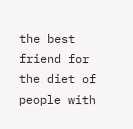the best friend for the diet of people with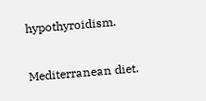hypothyroidism.

Mediterranean diet.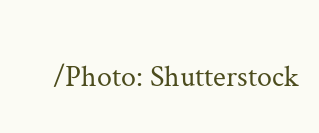/Photo: Shutterstock